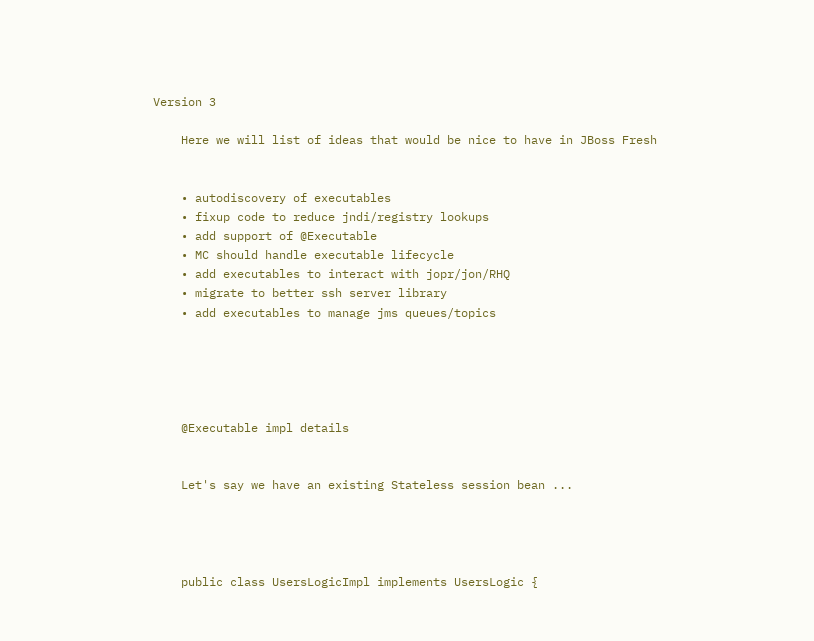Version 3

    Here we will list of ideas that would be nice to have in JBoss Fresh


    • autodiscovery of executables
    • fixup code to reduce jndi/registry lookups
    • add support of @Executable
    • MC should handle executable lifecycle
    • add executables to interact with jopr/jon/RHQ
    • migrate to better ssh server library
    • add executables to manage jms queues/topics





    @Executable impl details


    Let's say we have an existing Stateless session bean ...




    public class UsersLogicImpl implements UsersLogic {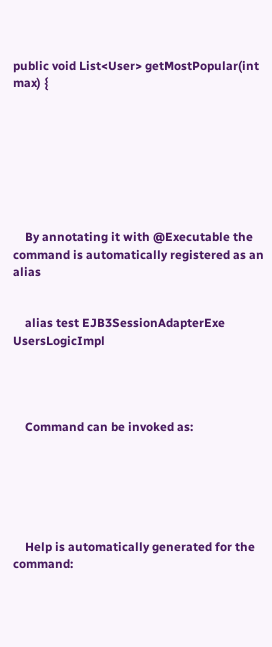public void List<User> getMostPopular(int max) {








    By annotating it with @Executable the command is automatically registered as an alias


    alias test EJB3SessionAdapterExe UsersLogicImpl




    Command can be invoked as:






    Help is automatically generated for the command: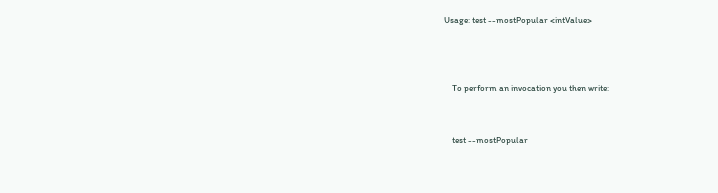Usage: test --mostPopular <intValue>



    To perform an invocation you then write:


    test --mostPopular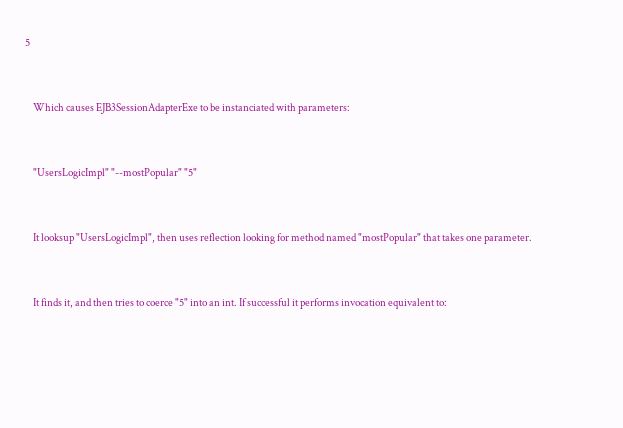5


    Which causes EJB3SessionAdapterExe to be instanciated with parameters:


    "UsersLogicImpl" "--mostPopular" "5"


    It looksup "UsersLogicImpl", then uses reflection looking for method named "mostPopular" that takes one parameter.


    It finds it, and then tries to coerce "5" into an int. If successful it performs invocation equivalent to: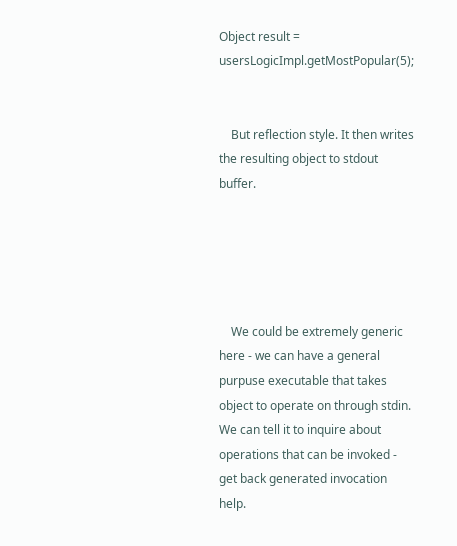Object result = usersLogicImpl.getMostPopular(5);


    But reflection style. It then writes the resulting object to stdout buffer.





    We could be extremely generic here - we can have a general purpuse executable that takes object to operate on through stdin. We can tell it to inquire about operations that can be invoked - get back generated invocation help.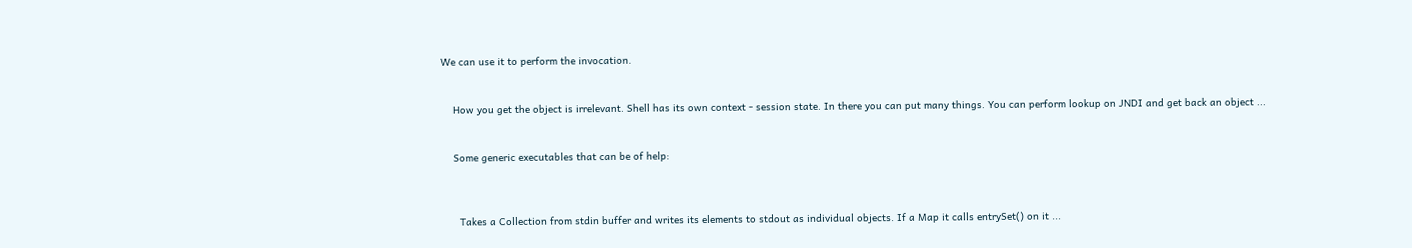We can use it to perform the invocation.


    How you get the object is irrelevant. Shell has its own context - session state. In there you can put many things. You can perform lookup on JNDI and get back an object ...


    Some generic executables that can be of help:



      Takes a Collection from stdin buffer and writes its elements to stdout as individual objects. If a Map it calls entrySet() on it ...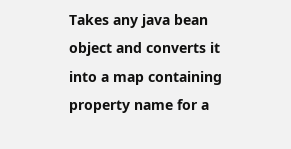Takes any java bean object and converts it into a map containing property name for a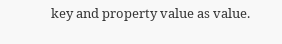key and property value as value.